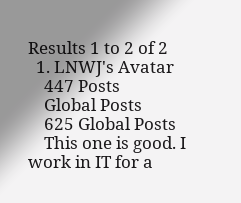Results 1 to 2 of 2
  1. LNWJ's Avatar
    447 Posts
    Global Posts
    625 Global Posts
    This one is good. I work in IT for a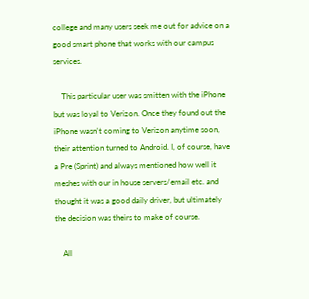college and many users seek me out for advice on a good smart phone that works with our campus services.

    This particular user was smitten with the iPhone but was loyal to Verizon. Once they found out the iPhone wasn't coming to Verizon anytime soon, their attention turned to Android. I, of course, have a Pre (Sprint) and always mentioned how well it meshes with our in house servers/email etc. and thought it was a good daily driver, but ultimately the decision was theirs to make of course.

    All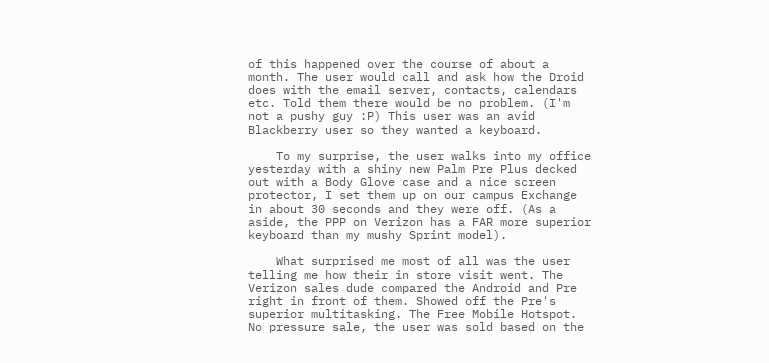of this happened over the course of about a month. The user would call and ask how the Droid does with the email server, contacts, calendars etc. Told them there would be no problem. (I'm not a pushy guy :P) This user was an avid Blackberry user so they wanted a keyboard.

    To my surprise, the user walks into my office yesterday with a shiny new Palm Pre Plus decked out with a Body Glove case and a nice screen protector, I set them up on our campus Exchange in about 30 seconds and they were off. (As a aside, the PPP on Verizon has a FAR more superior keyboard than my mushy Sprint model).

    What surprised me most of all was the user telling me how their in store visit went. The Verizon sales dude compared the Android and Pre right in front of them. Showed off the Pre's superior multitasking. The Free Mobile Hotspot. No pressure sale, the user was sold based on the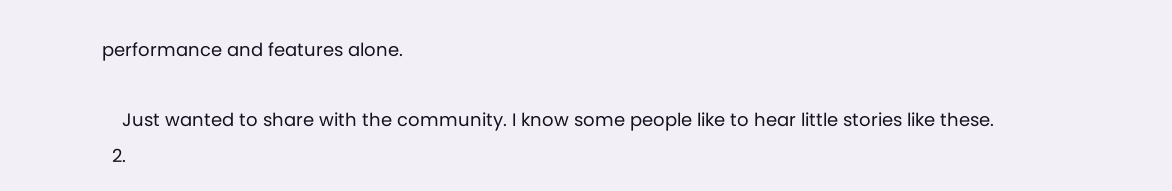performance and features alone.

    Just wanted to share with the community. I know some people like to hear little stories like these.
  2.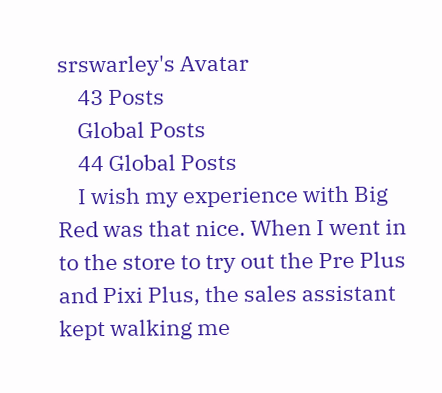srswarley's Avatar
    43 Posts
    Global Posts
    44 Global Posts
    I wish my experience with Big Red was that nice. When I went in to the store to try out the Pre Plus and Pixi Plus, the sales assistant kept walking me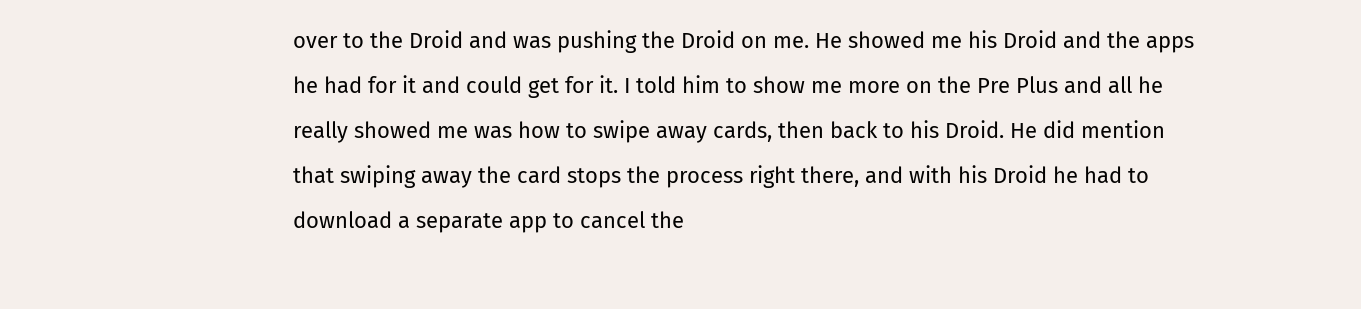over to the Droid and was pushing the Droid on me. He showed me his Droid and the apps he had for it and could get for it. I told him to show me more on the Pre Plus and all he really showed me was how to swipe away cards, then back to his Droid. He did mention that swiping away the card stops the process right there, and with his Droid he had to download a separate app to cancel the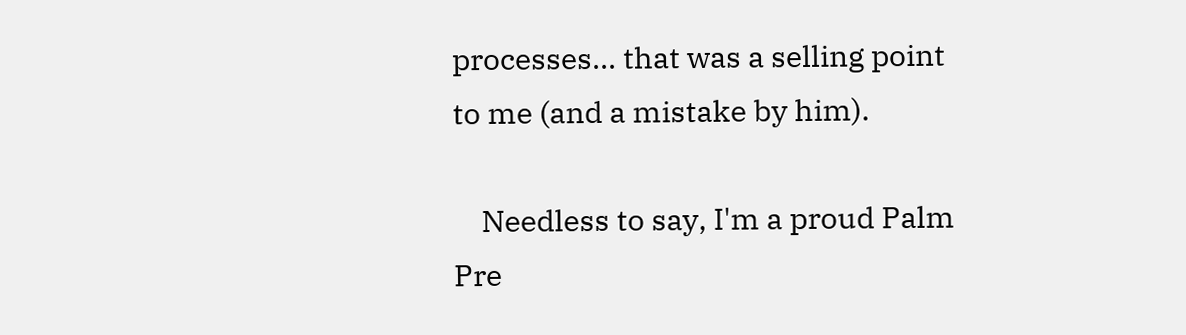processes... that was a selling point to me (and a mistake by him).

    Needless to say, I'm a proud Palm Pre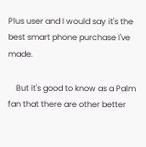Plus user and I would say it's the best smart phone purchase I've made.

    But it's good to know as a Palm fan that there are other better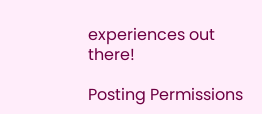experiences out there!

Posting Permissions